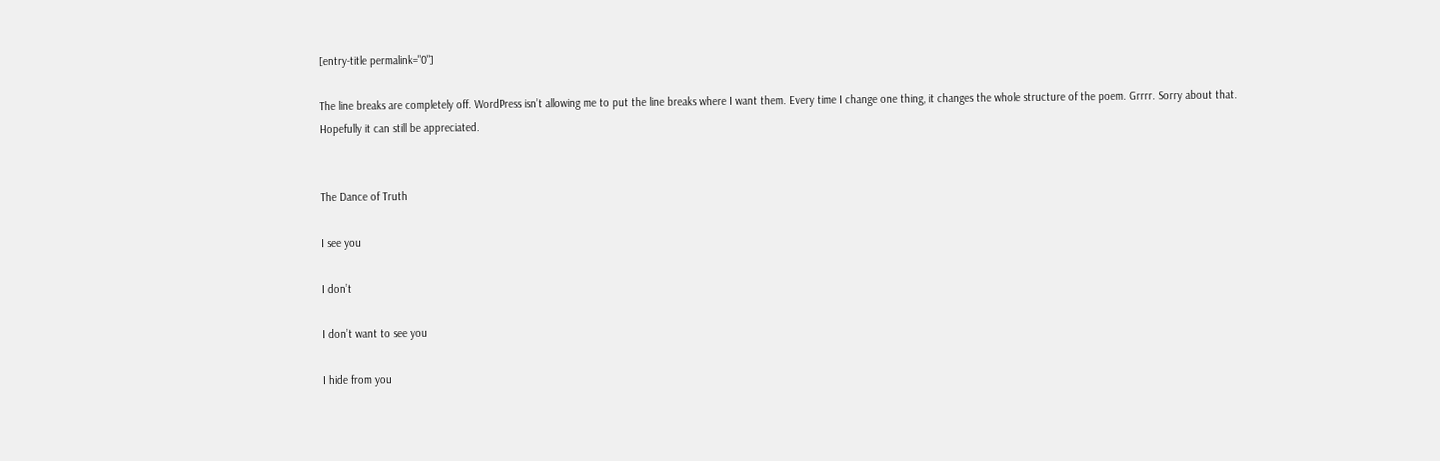[entry-title permalink="0"]

The line breaks are completely off. WordPress isn’t allowing me to put the line breaks where I want them. Every time I change one thing, it changes the whole structure of the poem. Grrrr. Sorry about that.  Hopefully it can still be appreciated.


The Dance of Truth

I see you

I don’t

I don’t want to see you

I hide from you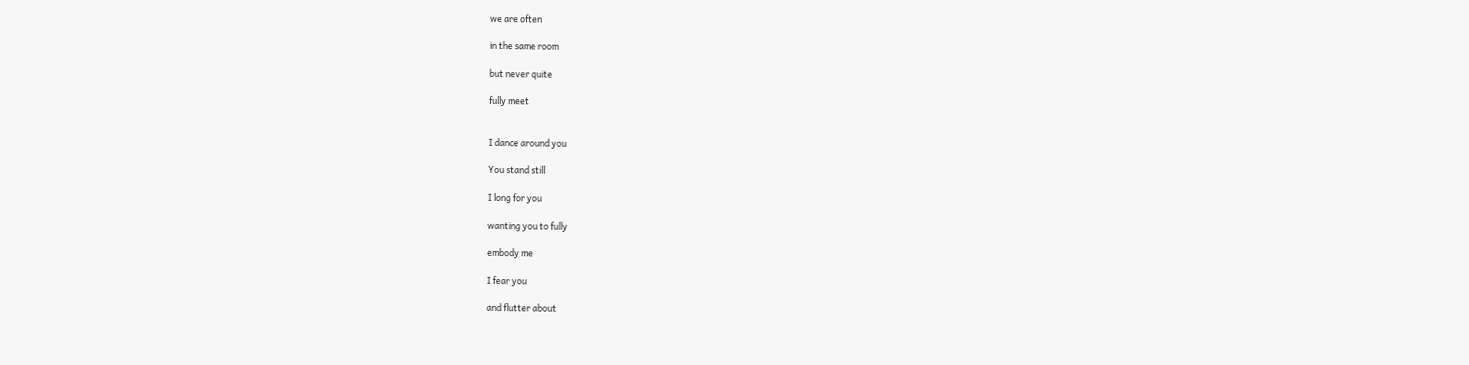we are often

in the same room

but never quite

fully meet


I dance around you

You stand still

I long for you

wanting you to fully

embody me

I fear you

and flutter about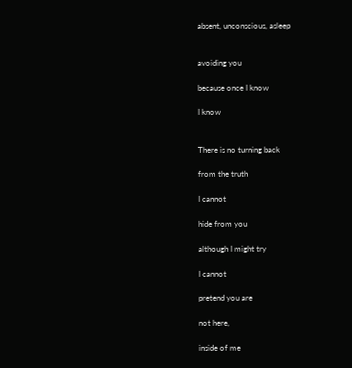absent, unconscious, asleep


avoiding you

because once I know

I know


There is no turning back

from the truth

I cannot

hide from you

although I might try

I cannot

pretend you are

not here,

inside of me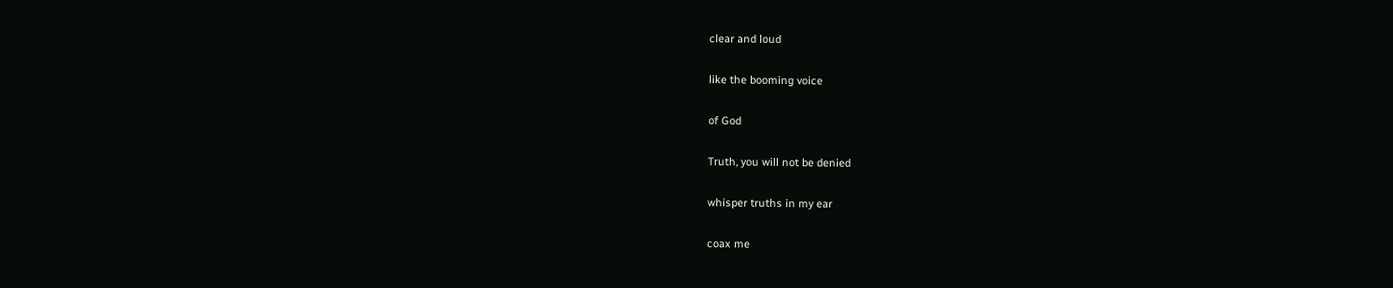clear and loud

like the booming voice

of God

Truth, you will not be denied

whisper truths in my ear

coax me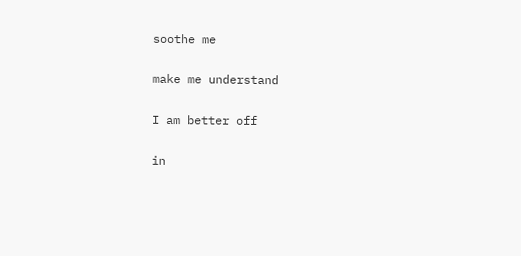soothe me

make me understand

I am better off

in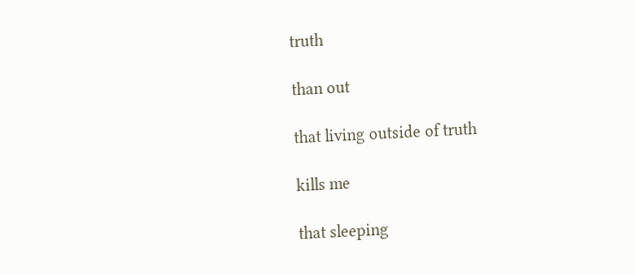truth

than out

that living outside of truth

kills me

that sleeping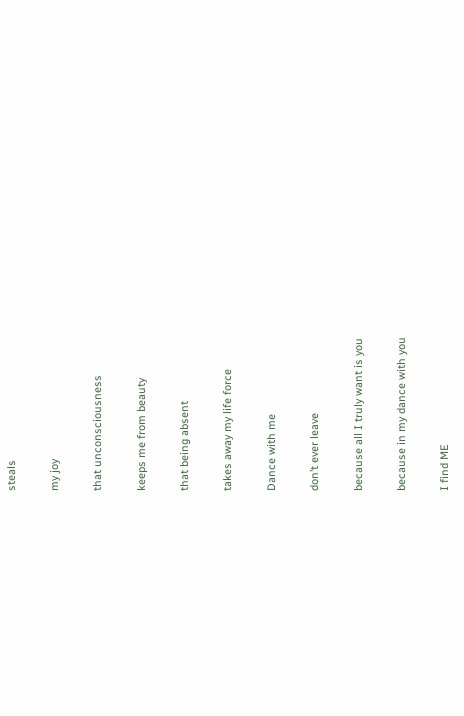steals

my joy

that unconsciousness

keeps me from beauty

that being absent

takes away my life force

Dance with me

don’t ever leave

because all I truly want is you

because in my dance with you

I find ME